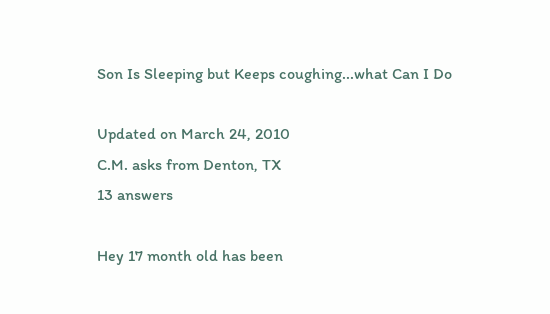Son Is Sleeping but Keeps coughing...what Can I Do

Updated on March 24, 2010
C.M. asks from Denton, TX
13 answers

Hey 17 month old has been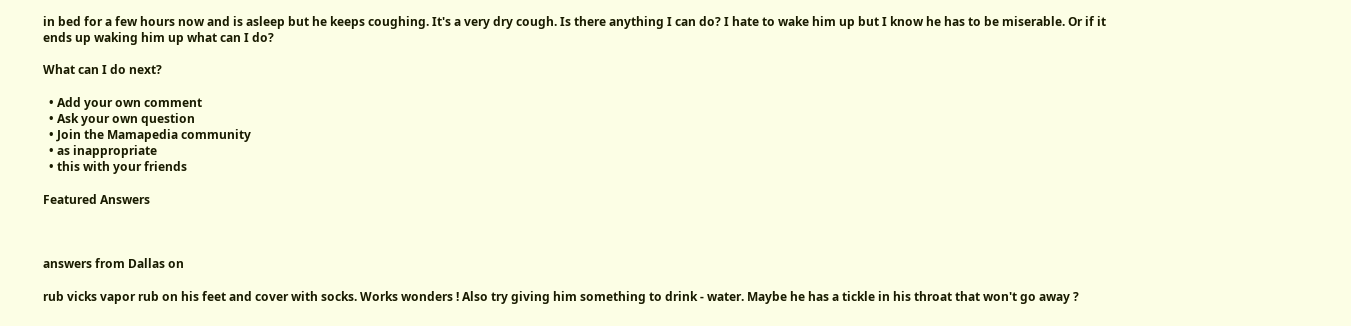in bed for a few hours now and is asleep but he keeps coughing. It's a very dry cough. Is there anything I can do? I hate to wake him up but I know he has to be miserable. Or if it ends up waking him up what can I do?

What can I do next?

  • Add your own comment
  • Ask your own question
  • Join the Mamapedia community
  • as inappropriate
  • this with your friends

Featured Answers



answers from Dallas on

rub vicks vapor rub on his feet and cover with socks. Works wonders ! Also try giving him something to drink - water. Maybe he has a tickle in his throat that won't go away ?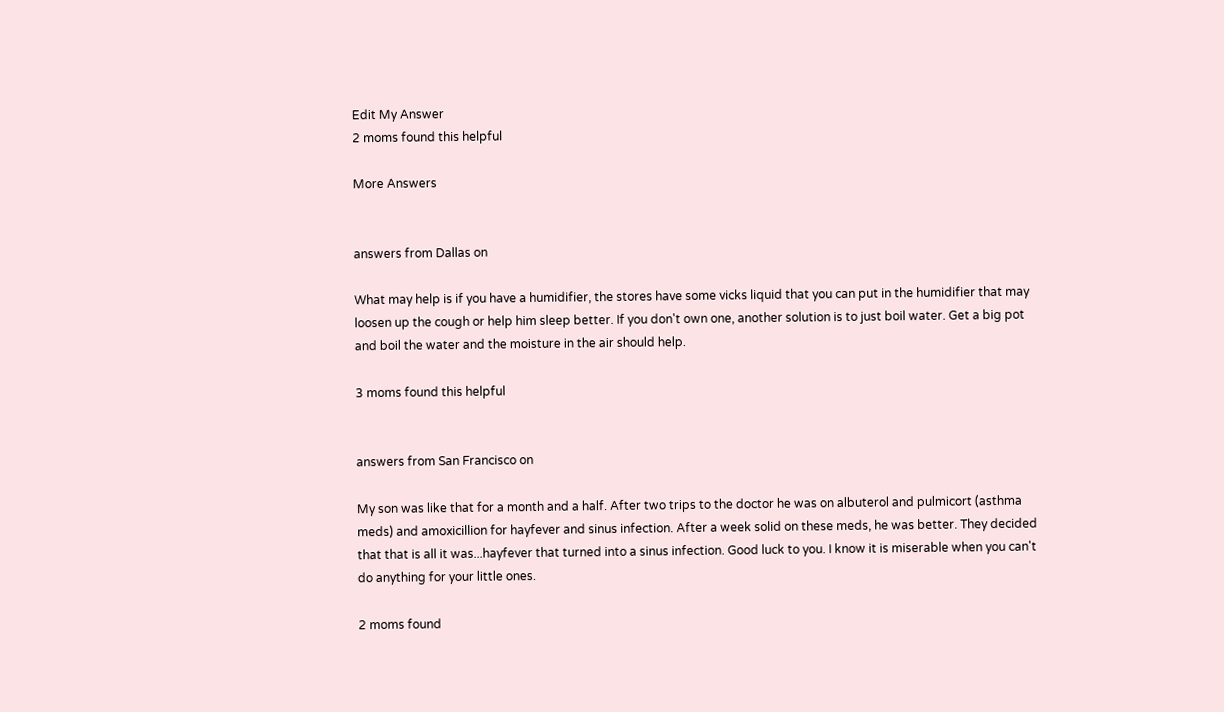Edit My Answer
2 moms found this helpful

More Answers


answers from Dallas on

What may help is if you have a humidifier, the stores have some vicks liquid that you can put in the humidifier that may loosen up the cough or help him sleep better. If you don't own one, another solution is to just boil water. Get a big pot and boil the water and the moisture in the air should help.

3 moms found this helpful


answers from San Francisco on

My son was like that for a month and a half. After two trips to the doctor he was on albuterol and pulmicort (asthma meds) and amoxicillion for hayfever and sinus infection. After a week solid on these meds, he was better. They decided that that is all it was...hayfever that turned into a sinus infection. Good luck to you. I know it is miserable when you can't do anything for your little ones.

2 moms found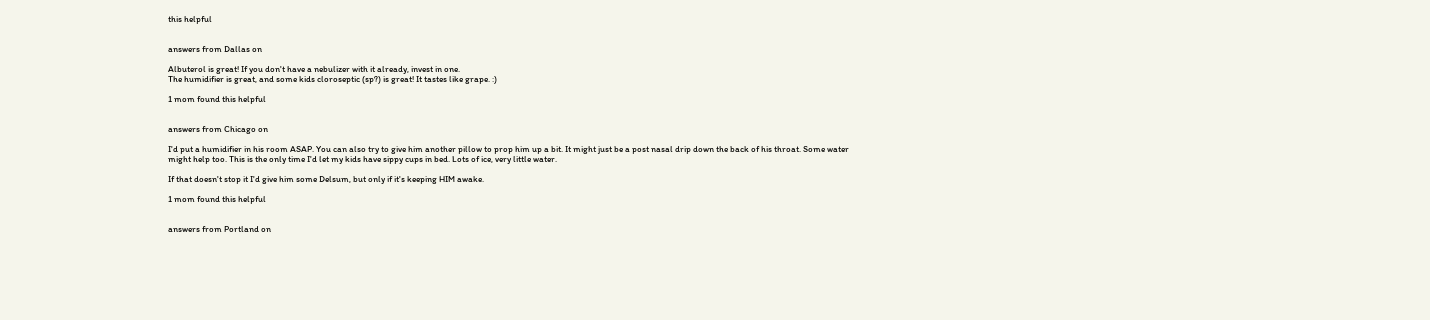this helpful


answers from Dallas on

Albuterol is great! If you don't have a nebulizer with it already, invest in one.
The humidifier is great, and some kids cloroseptic (sp?) is great! It tastes like grape. :)

1 mom found this helpful


answers from Chicago on

I'd put a humidifier in his room ASAP. You can also try to give him another pillow to prop him up a bit. It might just be a post nasal drip down the back of his throat. Some water might help too. This is the only time I'd let my kids have sippy cups in bed. Lots of ice, very little water.

If that doesn't stop it I'd give him some Delsum, but only if it's keeping HIM awake.

1 mom found this helpful


answers from Portland on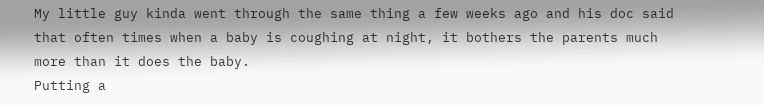My little guy kinda went through the same thing a few weeks ago and his doc said that often times when a baby is coughing at night, it bothers the parents much more than it does the baby.
Putting a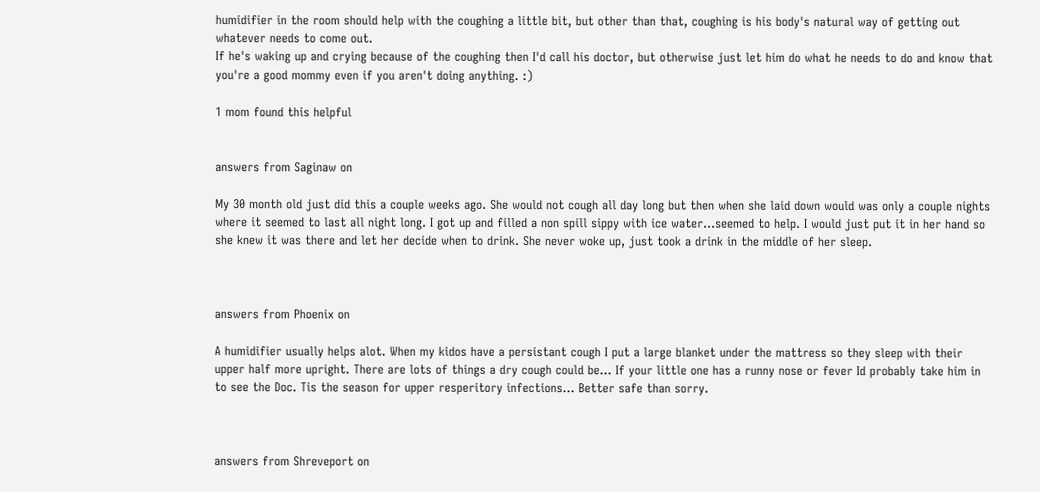humidifier in the room should help with the coughing a little bit, but other than that, coughing is his body's natural way of getting out whatever needs to come out.
If he's waking up and crying because of the coughing then I'd call his doctor, but otherwise just let him do what he needs to do and know that you're a good mommy even if you aren't doing anything. :)

1 mom found this helpful


answers from Saginaw on

My 30 month old just did this a couple weeks ago. She would not cough all day long but then when she laid down would was only a couple nights where it seemed to last all night long. I got up and filled a non spill sippy with ice water...seemed to help. I would just put it in her hand so she knew it was there and let her decide when to drink. She never woke up, just took a drink in the middle of her sleep.



answers from Phoenix on

A humidifier usually helps alot. When my kidos have a persistant cough I put a large blanket under the mattress so they sleep with their upper half more upright. There are lots of things a dry cough could be... If your little one has a runny nose or fever Id probably take him in to see the Doc. Tis the season for upper resperitory infections... Better safe than sorry.



answers from Shreveport on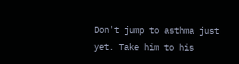Don't jump to asthma just yet. Take him to his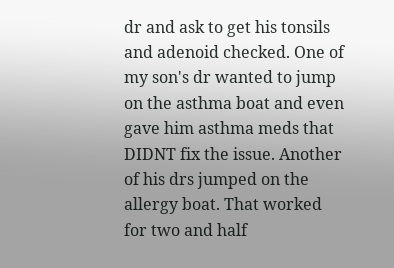dr and ask to get his tonsils and adenoid checked. One of my son's dr wanted to jump on the asthma boat and even gave him asthma meds that DIDNT fix the issue. Another of his drs jumped on the allergy boat. That worked for two and half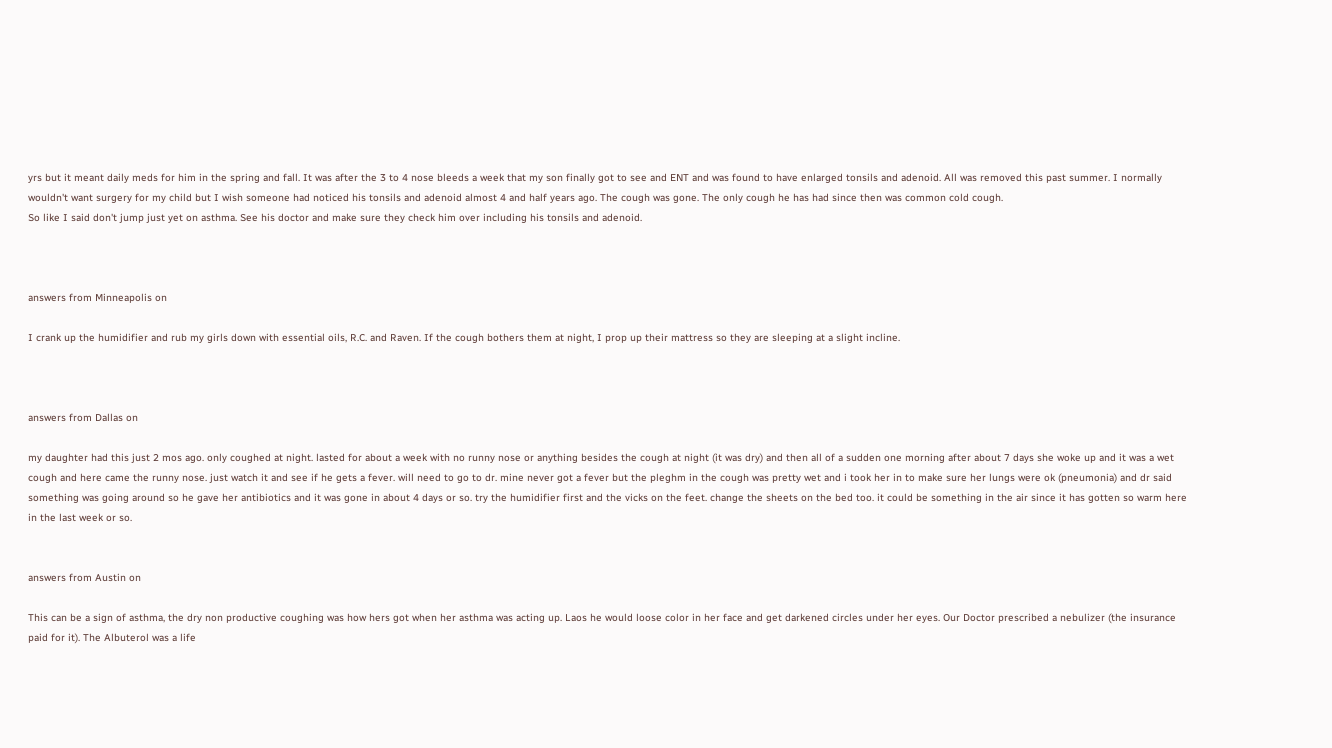yrs but it meant daily meds for him in the spring and fall. It was after the 3 to 4 nose bleeds a week that my son finally got to see and ENT and was found to have enlarged tonsils and adenoid. All was removed this past summer. I normally wouldn't want surgery for my child but I wish someone had noticed his tonsils and adenoid almost 4 and half years ago. The cough was gone. The only cough he has had since then was common cold cough.
So like I said don't jump just yet on asthma. See his doctor and make sure they check him over including his tonsils and adenoid.



answers from Minneapolis on

I crank up the humidifier and rub my girls down with essential oils, R.C. and Raven. If the cough bothers them at night, I prop up their mattress so they are sleeping at a slight incline.



answers from Dallas on

my daughter had this just 2 mos ago. only coughed at night. lasted for about a week with no runny nose or anything besides the cough at night (it was dry) and then all of a sudden one morning after about 7 days she woke up and it was a wet cough and here came the runny nose. just watch it and see if he gets a fever. will need to go to dr. mine never got a fever but the pleghm in the cough was pretty wet and i took her in to make sure her lungs were ok (pneumonia) and dr said something was going around so he gave her antibiotics and it was gone in about 4 days or so. try the humidifier first and the vicks on the feet. change the sheets on the bed too. it could be something in the air since it has gotten so warm here in the last week or so.


answers from Austin on

This can be a sign of asthma, the dry non productive coughing was how hers got when her asthma was acting up. Laos he would loose color in her face and get darkened circles under her eyes. Our Doctor prescribed a nebulizer (the insurance paid for it). The Albuterol was a life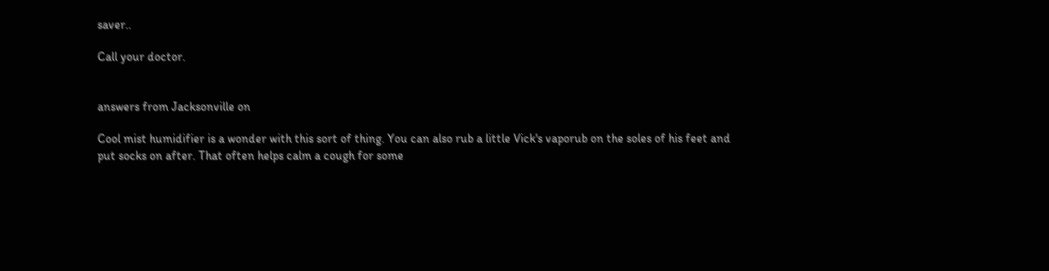saver..

Call your doctor.


answers from Jacksonville on

Cool mist humidifier is a wonder with this sort of thing. You can also rub a little Vick's vaporub on the soles of his feet and put socks on after. That often helps calm a cough for some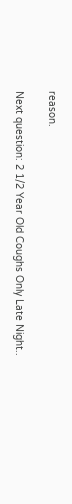reason.

Next question: 2 1/2 Year Old Coughs Only Late Night..